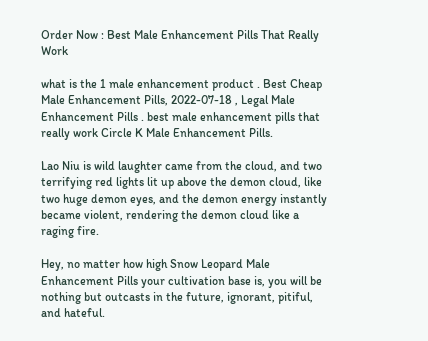Order Now : Best Male Enhancement Pills That Really Work

what is the 1 male enhancement product . Best Cheap Male Enhancement Pills, 2022-07-18 , Legal Male Enhancement Pills . best male enhancement pills that really work Circle K Male Enhancement Pills.

Lao Niu is wild laughter came from the cloud, and two terrifying red lights lit up above the demon cloud, like two huge demon eyes, and the demon energy instantly became violent, rendering the demon cloud like a raging fire.

Hey, no matter how high Snow Leopard Male Enhancement Pills your cultivation base is, you will be nothing but outcasts in the future, ignorant, pitiful, and hateful.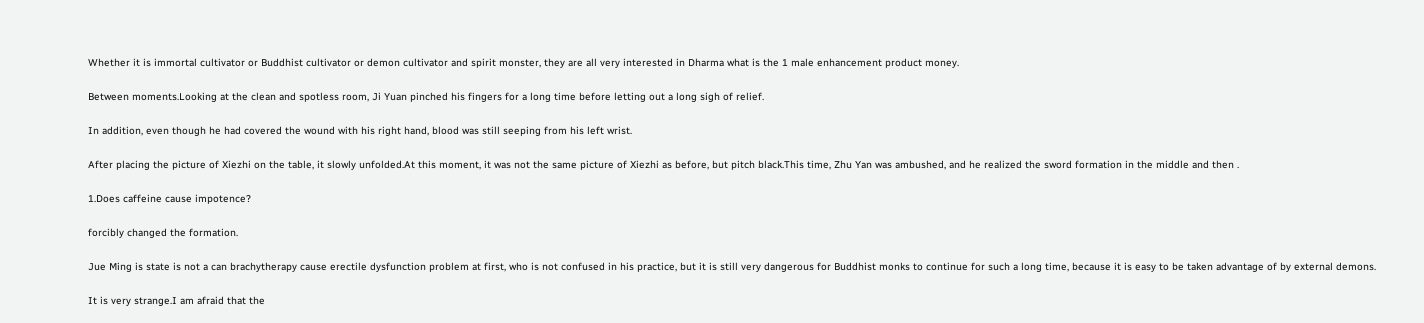Whether it is immortal cultivator or Buddhist cultivator or demon cultivator and spirit monster, they are all very interested in Dharma what is the 1 male enhancement product money.

Between moments.Looking at the clean and spotless room, Ji Yuan pinched his fingers for a long time before letting out a long sigh of relief.

In addition, even though he had covered the wound with his right hand, blood was still seeping from his left wrist.

After placing the picture of Xiezhi on the table, it slowly unfolded.At this moment, it was not the same picture of Xiezhi as before, but pitch black.This time, Zhu Yan was ambushed, and he realized the sword formation in the middle and then .

1.Does caffeine cause impotence?

forcibly changed the formation.

Jue Ming is state is not a can brachytherapy cause erectile dysfunction problem at first, who is not confused in his practice, but it is still very dangerous for Buddhist monks to continue for such a long time, because it is easy to be taken advantage of by external demons.

It is very strange.I am afraid that the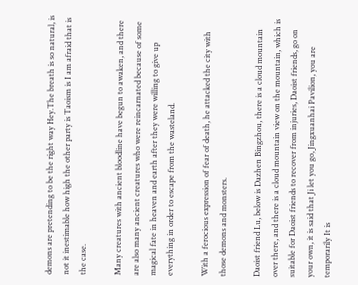demons are pretending to be the right way Hey.The breath is so natural, is not it inestimable how high the other party is Taoism is I am afraid that is the case.

Many creatures with ancient bloodline have begun to awaken, and there are also many ancient creatures who were reincarnated because of some magical fate in heaven and earth after they were willing to give up everything in order to escape from the wasteland.

With a ferocious expression of fear of death, he attacked the city with those demons and monsters.

Daoist friend Lu, below is Dazhen Bingzhou, there is a cloud mountain over there, and there is a cloud mountain view on the mountain, which is suitable for Daoist friends to recover from injuries, Daoist friends, go on your own, it is said that Ji let you go, Jingxuanhai Pavilion, you are temporarily It is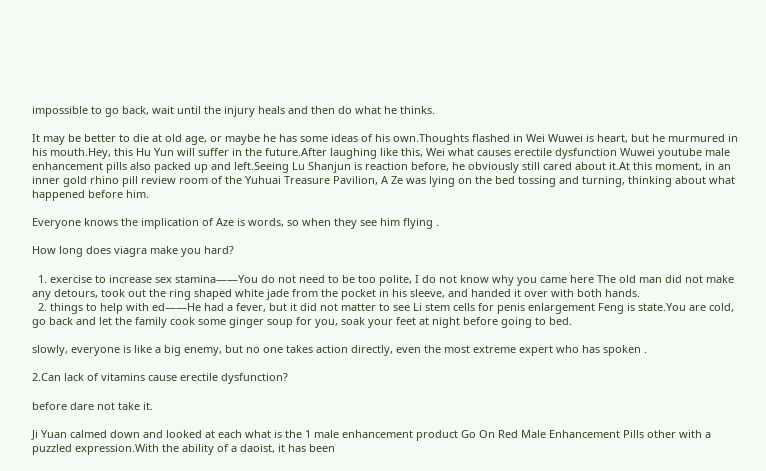impossible to go back, wait until the injury heals and then do what he thinks.

It may be better to die at old age, or maybe he has some ideas of his own.Thoughts flashed in Wei Wuwei is heart, but he murmured in his mouth.Hey, this Hu Yun will suffer in the future.After laughing like this, Wei what causes erectile dysfunction Wuwei youtube male enhancement pills also packed up and left.Seeing Lu Shanjun is reaction before, he obviously still cared about it.At this moment, in an inner gold rhino pill review room of the Yuhuai Treasure Pavilion, A Ze was lying on the bed tossing and turning, thinking about what happened before him.

Everyone knows the implication of Aze is words, so when they see him flying .

How long does viagra make you hard?

  1. exercise to increase sex stamina——You do not need to be too polite, I do not know why you came here The old man did not make any detours, took out the ring shaped white jade from the pocket in his sleeve, and handed it over with both hands.
  2. things to help with ed——He had a fever, but it did not matter to see Li stem cells for penis enlargement Feng is state.You are cold, go back and let the family cook some ginger soup for you, soak your feet at night before going to bed.

slowly, everyone is like a big enemy, but no one takes action directly, even the most extreme expert who has spoken .

2.Can lack of vitamins cause erectile dysfunction?

before dare not take it.

Ji Yuan calmed down and looked at each what is the 1 male enhancement product Go On Red Male Enhancement Pills other with a puzzled expression.With the ability of a daoist, it has been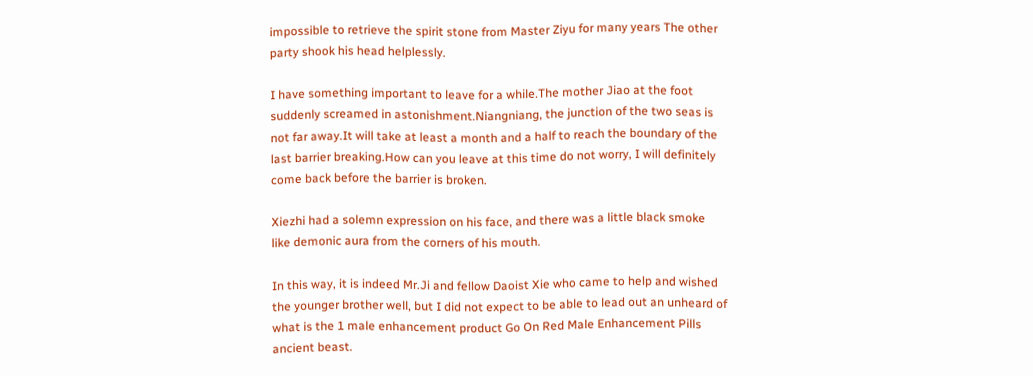impossible to retrieve the spirit stone from Master Ziyu for many years The other party shook his head helplessly.

I have something important to leave for a while.The mother Jiao at the foot suddenly screamed in astonishment.Niangniang, the junction of the two seas is not far away.It will take at least a month and a half to reach the boundary of the last barrier breaking.How can you leave at this time do not worry, I will definitely come back before the barrier is broken.

Xiezhi had a solemn expression on his face, and there was a little black smoke like demonic aura from the corners of his mouth.

In this way, it is indeed Mr.Ji and fellow Daoist Xie who came to help and wished the younger brother well, but I did not expect to be able to lead out an unheard of what is the 1 male enhancement product Go On Red Male Enhancement Pills ancient beast.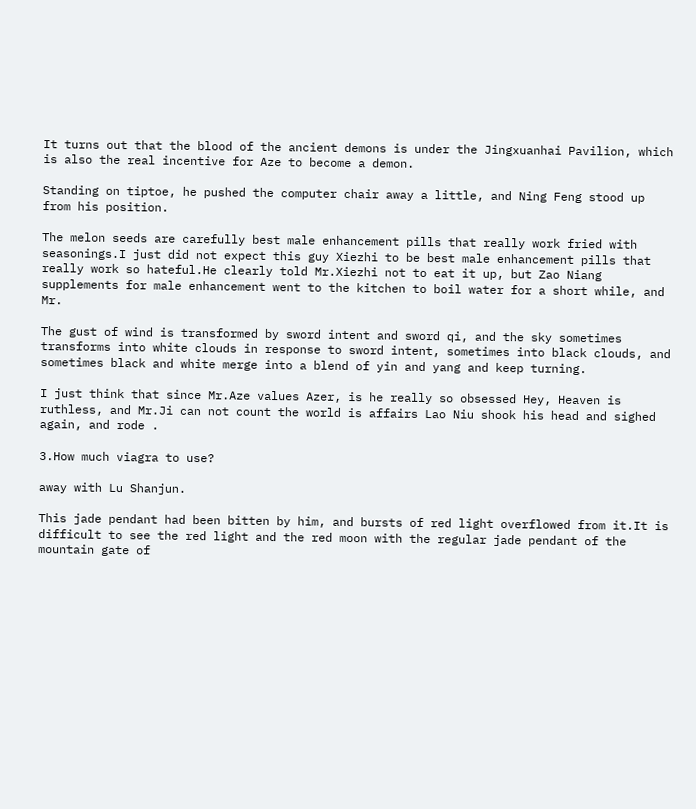It turns out that the blood of the ancient demons is under the Jingxuanhai Pavilion, which is also the real incentive for Aze to become a demon.

Standing on tiptoe, he pushed the computer chair away a little, and Ning Feng stood up from his position.

The melon seeds are carefully best male enhancement pills that really work fried with seasonings.I just did not expect this guy Xiezhi to be best male enhancement pills that really work so hateful.He clearly told Mr.Xiezhi not to eat it up, but Zao Niang supplements for male enhancement went to the kitchen to boil water for a short while, and Mr.

The gust of wind is transformed by sword intent and sword qi, and the sky sometimes transforms into white clouds in response to sword intent, sometimes into black clouds, and sometimes black and white merge into a blend of yin and yang and keep turning.

I just think that since Mr.Aze values Azer, is he really so obsessed Hey, Heaven is ruthless, and Mr.Ji can not count the world is affairs Lao Niu shook his head and sighed again, and rode .

3.How much viagra to use?

away with Lu Shanjun.

This jade pendant had been bitten by him, and bursts of red light overflowed from it.It is difficult to see the red light and the red moon with the regular jade pendant of the mountain gate of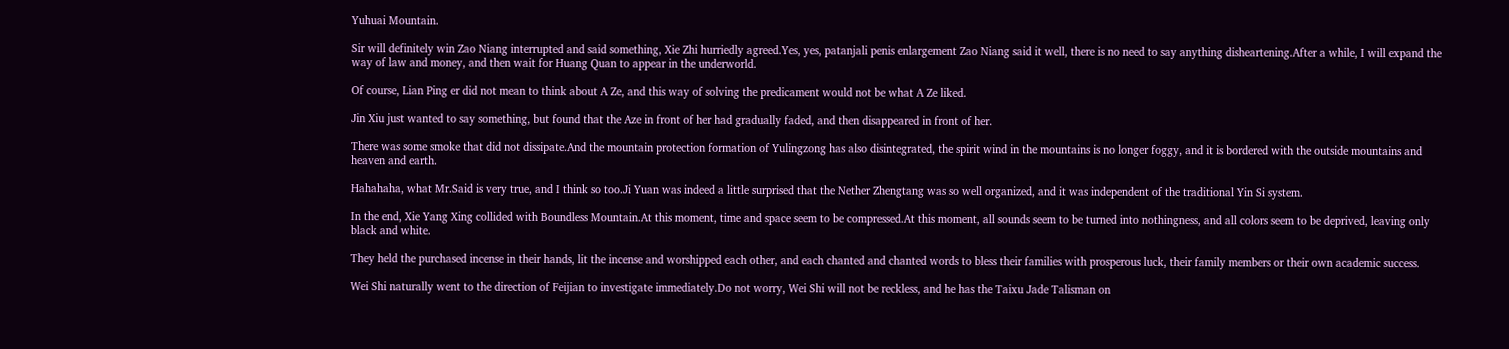Yuhuai Mountain.

Sir will definitely win Zao Niang interrupted and said something, Xie Zhi hurriedly agreed.Yes, yes, patanjali penis enlargement Zao Niang said it well, there is no need to say anything disheartening.After a while, I will expand the way of law and money, and then wait for Huang Quan to appear in the underworld.

Of course, Lian Ping er did not mean to think about A Ze, and this way of solving the predicament would not be what A Ze liked.

Jin Xiu just wanted to say something, but found that the Aze in front of her had gradually faded, and then disappeared in front of her.

There was some smoke that did not dissipate.And the mountain protection formation of Yulingzong has also disintegrated, the spirit wind in the mountains is no longer foggy, and it is bordered with the outside mountains and heaven and earth.

Hahahaha, what Mr.Said is very true, and I think so too.Ji Yuan was indeed a little surprised that the Nether Zhengtang was so well organized, and it was independent of the traditional Yin Si system.

In the end, Xie Yang Xing collided with Boundless Mountain.At this moment, time and space seem to be compressed.At this moment, all sounds seem to be turned into nothingness, and all colors seem to be deprived, leaving only black and white.

They held the purchased incense in their hands, lit the incense and worshipped each other, and each chanted and chanted words to bless their families with prosperous luck, their family members or their own academic success.

Wei Shi naturally went to the direction of Feijian to investigate immediately.Do not worry, Wei Shi will not be reckless, and he has the Taixu Jade Talisman on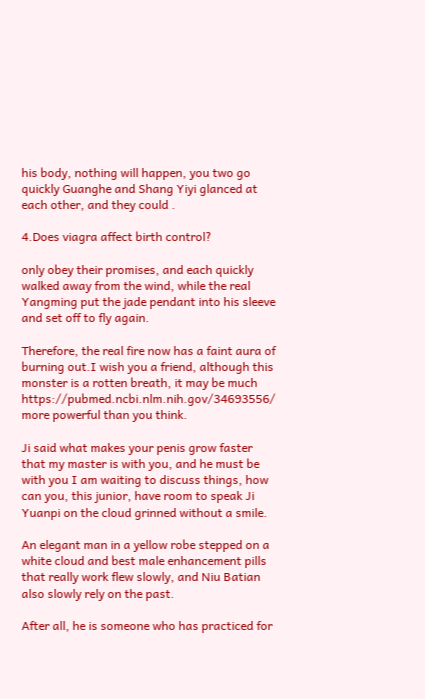his body, nothing will happen, you two go quickly Guanghe and Shang Yiyi glanced at each other, and they could .

4.Does viagra affect birth control?

only obey their promises, and each quickly walked away from the wind, while the real Yangming put the jade pendant into his sleeve and set off to fly again.

Therefore, the real fire now has a faint aura of burning out.I wish you a friend, although this monster is a rotten breath, it may be much https://pubmed.ncbi.nlm.nih.gov/34693556/ more powerful than you think.

Ji said what makes your penis grow faster that my master is with you, and he must be with you I am waiting to discuss things, how can you, this junior, have room to speak Ji Yuanpi on the cloud grinned without a smile.

An elegant man in a yellow robe stepped on a white cloud and best male enhancement pills that really work flew slowly, and Niu Batian also slowly rely on the past.

After all, he is someone who has practiced for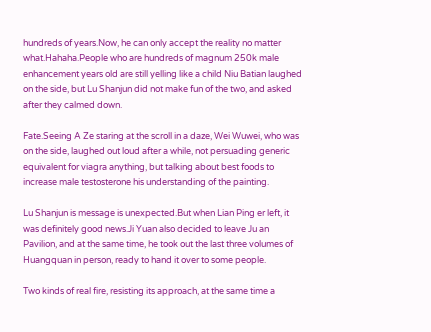hundreds of years.Now, he can only accept the reality no matter what.Hahaha.People who are hundreds of magnum 250k male enhancement years old are still yelling like a child Niu Batian laughed on the side, but Lu Shanjun did not make fun of the two, and asked after they calmed down.

Fate.Seeing A Ze staring at the scroll in a daze, Wei Wuwei, who was on the side, laughed out loud after a while, not persuading generic equivalent for viagra anything, but talking about best foods to increase male testosterone his understanding of the painting.

Lu Shanjun is message is unexpected.But when Lian Ping er left, it was definitely good news.Ji Yuan also decided to leave Ju an Pavilion, and at the same time, he took out the last three volumes of Huangquan in person, ready to hand it over to some people.

Two kinds of real fire, resisting its approach, at the same time a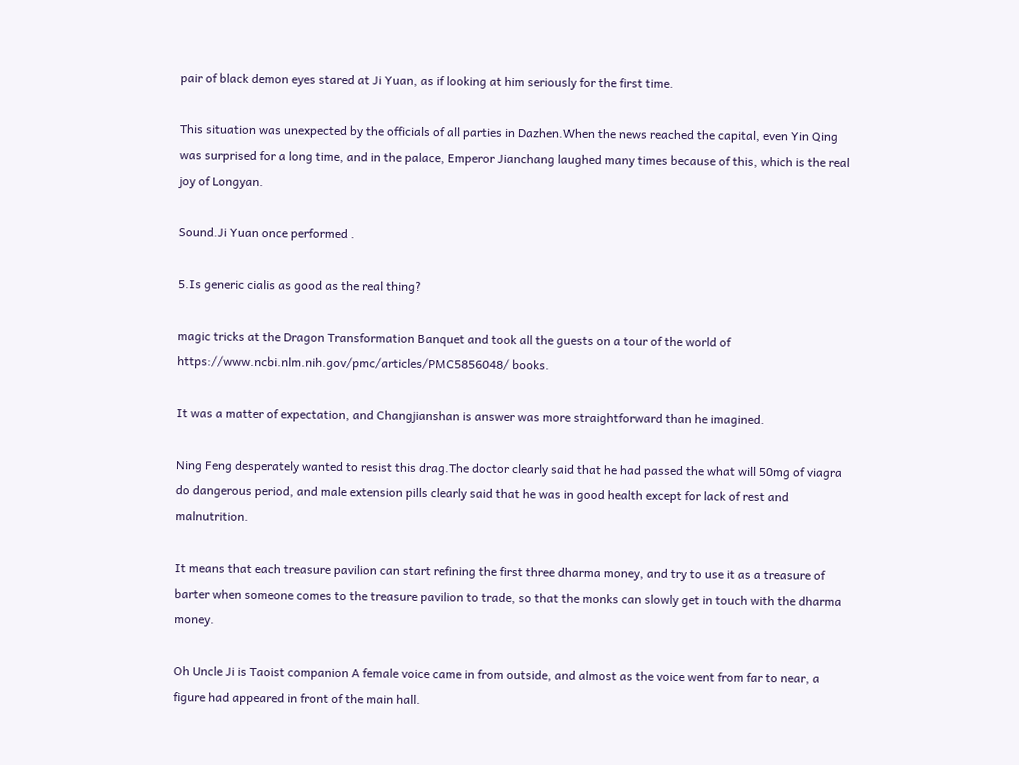pair of black demon eyes stared at Ji Yuan, as if looking at him seriously for the first time.

This situation was unexpected by the officials of all parties in Dazhen.When the news reached the capital, even Yin Qing was surprised for a long time, and in the palace, Emperor Jianchang laughed many times because of this, which is the real joy of Longyan.

Sound.Ji Yuan once performed .

5.Is generic cialis as good as the real thing?

magic tricks at the Dragon Transformation Banquet and took all the guests on a tour of the world of https://www.ncbi.nlm.nih.gov/pmc/articles/PMC5856048/ books.

It was a matter of expectation, and Changjianshan is answer was more straightforward than he imagined.

Ning Feng desperately wanted to resist this drag.The doctor clearly said that he had passed the what will 50mg of viagra do dangerous period, and male extension pills clearly said that he was in good health except for lack of rest and malnutrition.

It means that each treasure pavilion can start refining the first three dharma money, and try to use it as a treasure of barter when someone comes to the treasure pavilion to trade, so that the monks can slowly get in touch with the dharma money.

Oh Uncle Ji is Taoist companion A female voice came in from outside, and almost as the voice went from far to near, a figure had appeared in front of the main hall.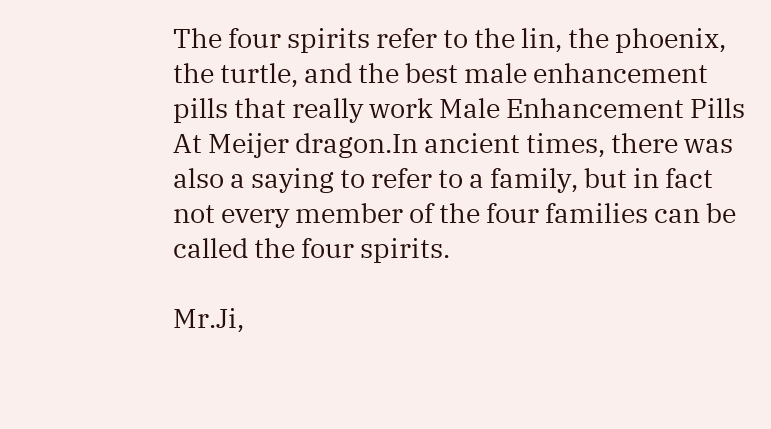The four spirits refer to the lin, the phoenix, the turtle, and the best male enhancement pills that really work Male Enhancement Pills At Meijer dragon.In ancient times, there was also a saying to refer to a family, but in fact not every member of the four families can be called the four spirits.

Mr.Ji,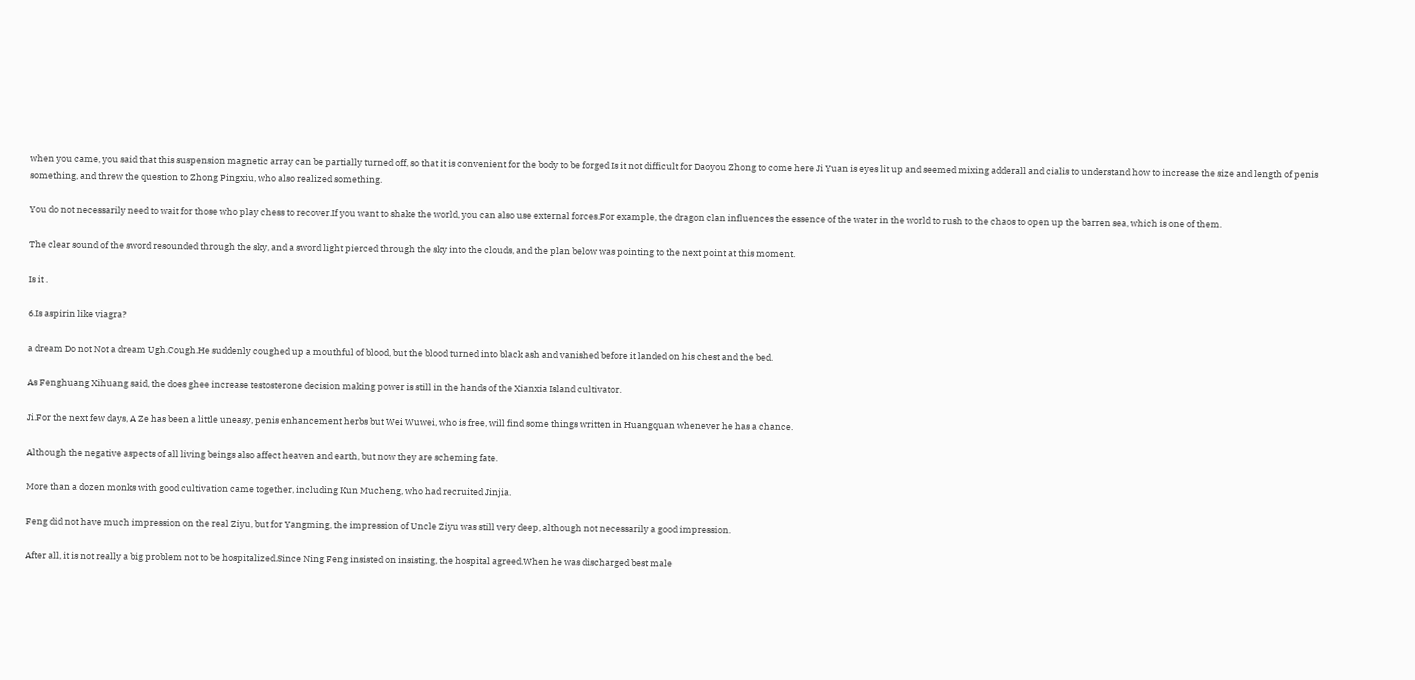when you came, you said that this suspension magnetic array can be partially turned off, so that it is convenient for the body to be forged Is it not difficult for Daoyou Zhong to come here Ji Yuan is eyes lit up and seemed mixing adderall and cialis to understand how to increase the size and length of penis something, and threw the question to Zhong Pingxiu, who also realized something.

You do not necessarily need to wait for those who play chess to recover.If you want to shake the world, you can also use external forces.For example, the dragon clan influences the essence of the water in the world to rush to the chaos to open up the barren sea, which is one of them.

The clear sound of the sword resounded through the sky, and a sword light pierced through the sky into the clouds, and the plan below was pointing to the next point at this moment.

Is it .

6.Is aspirin like viagra?

a dream Do not Not a dream Ugh.Cough.He suddenly coughed up a mouthful of blood, but the blood turned into black ash and vanished before it landed on his chest and the bed.

As Fenghuang Xihuang said, the does ghee increase testosterone decision making power is still in the hands of the Xianxia Island cultivator.

Ji.For the next few days, A Ze has been a little uneasy, penis enhancement herbs but Wei Wuwei, who is free, will find some things written in Huangquan whenever he has a chance.

Although the negative aspects of all living beings also affect heaven and earth, but now they are scheming fate.

More than a dozen monks with good cultivation came together, including Kun Mucheng, who had recruited Jinjia.

Feng did not have much impression on the real Ziyu, but for Yangming, the impression of Uncle Ziyu was still very deep, although not necessarily a good impression.

After all, it is not really a big problem not to be hospitalized.Since Ning Feng insisted on insisting, the hospital agreed.When he was discharged best male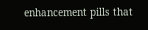enhancement pills that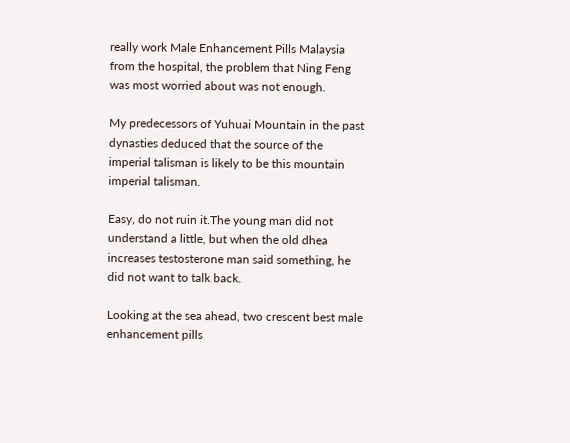really work Male Enhancement Pills Malaysia from the hospital, the problem that Ning Feng was most worried about was not enough.

My predecessors of Yuhuai Mountain in the past dynasties deduced that the source of the imperial talisman is likely to be this mountain imperial talisman.

Easy, do not ruin it.The young man did not understand a little, but when the old dhea increases testosterone man said something, he did not want to talk back.

Looking at the sea ahead, two crescent best male enhancement pills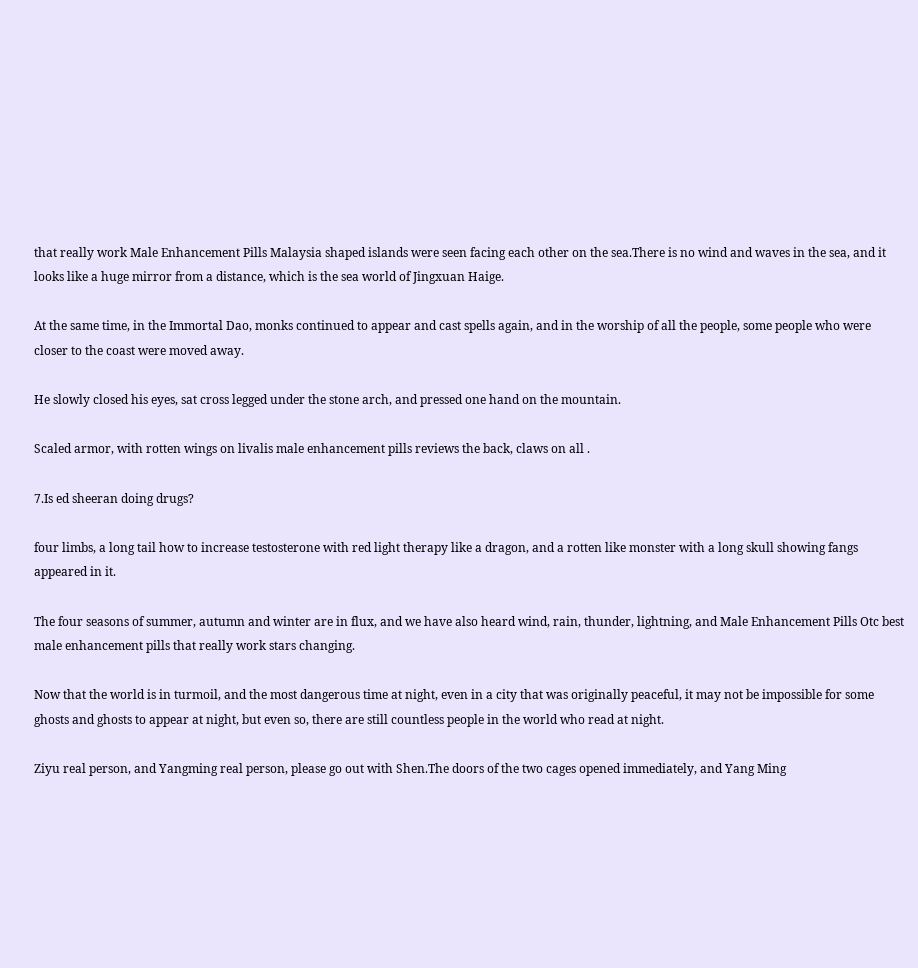that really work Male Enhancement Pills Malaysia shaped islands were seen facing each other on the sea.There is no wind and waves in the sea, and it looks like a huge mirror from a distance, which is the sea world of Jingxuan Haige.

At the same time, in the Immortal Dao, monks continued to appear and cast spells again, and in the worship of all the people, some people who were closer to the coast were moved away.

He slowly closed his eyes, sat cross legged under the stone arch, and pressed one hand on the mountain.

Scaled armor, with rotten wings on livalis male enhancement pills reviews the back, claws on all .

7.Is ed sheeran doing drugs?

four limbs, a long tail how to increase testosterone with red light therapy like a dragon, and a rotten like monster with a long skull showing fangs appeared in it.

The four seasons of summer, autumn and winter are in flux, and we have also heard wind, rain, thunder, lightning, and Male Enhancement Pills Otc best male enhancement pills that really work stars changing.

Now that the world is in turmoil, and the most dangerous time at night, even in a city that was originally peaceful, it may not be impossible for some ghosts and ghosts to appear at night, but even so, there are still countless people in the world who read at night.

Ziyu real person, and Yangming real person, please go out with Shen.The doors of the two cages opened immediately, and Yang Ming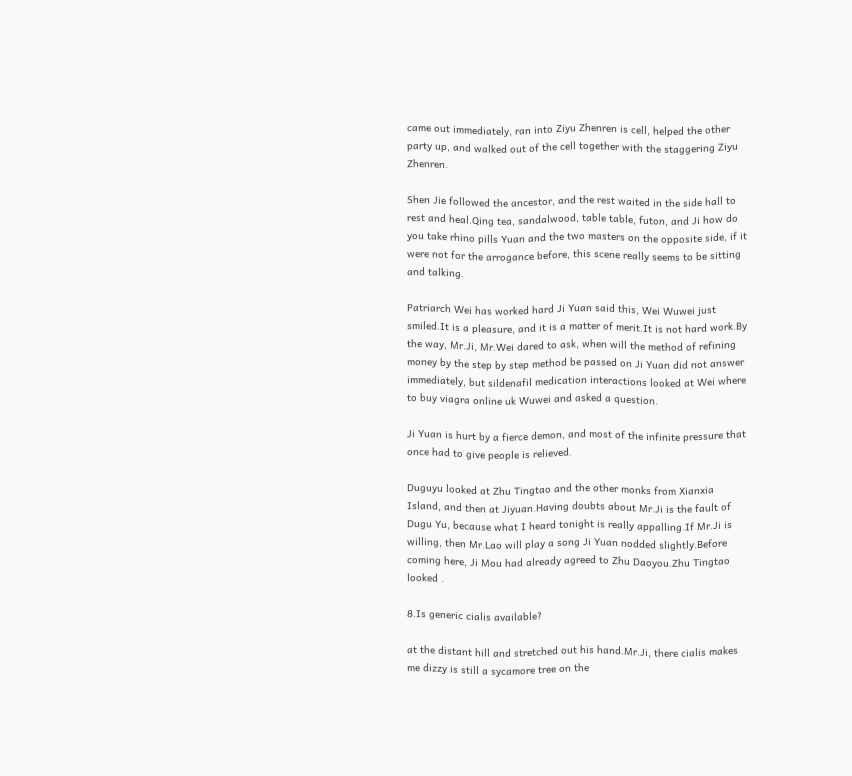came out immediately, ran into Ziyu Zhenren is cell, helped the other party up, and walked out of the cell together with the staggering Ziyu Zhenren.

Shen Jie followed the ancestor, and the rest waited in the side hall to rest and heal.Qing tea, sandalwood, table table, futon, and Ji how do you take rhino pills Yuan and the two masters on the opposite side, if it were not for the arrogance before, this scene really seems to be sitting and talking.

Patriarch Wei has worked hard Ji Yuan said this, Wei Wuwei just smiled.It is a pleasure, and it is a matter of merit.It is not hard work.By the way, Mr.Ji, Mr.Wei dared to ask, when will the method of refining money by the step by step method be passed on Ji Yuan did not answer immediately, but sildenafil medication interactions looked at Wei where to buy viagra online uk Wuwei and asked a question.

Ji Yuan is hurt by a fierce demon, and most of the infinite pressure that once had to give people is relieved.

Duguyu looked at Zhu Tingtao and the other monks from Xianxia Island, and then at Jiyuan.Having doubts about Mr.Ji is the fault of Dugu Yu, because what I heard tonight is really appalling.If Mr.Ji is willing, then Mr.Lao will play a song Ji Yuan nodded slightly.Before coming here, Ji Mou had already agreed to Zhu Daoyou.Zhu Tingtao looked .

8.Is generic cialis available?

at the distant hill and stretched out his hand.Mr.Ji, there cialis makes me dizzy is still a sycamore tree on the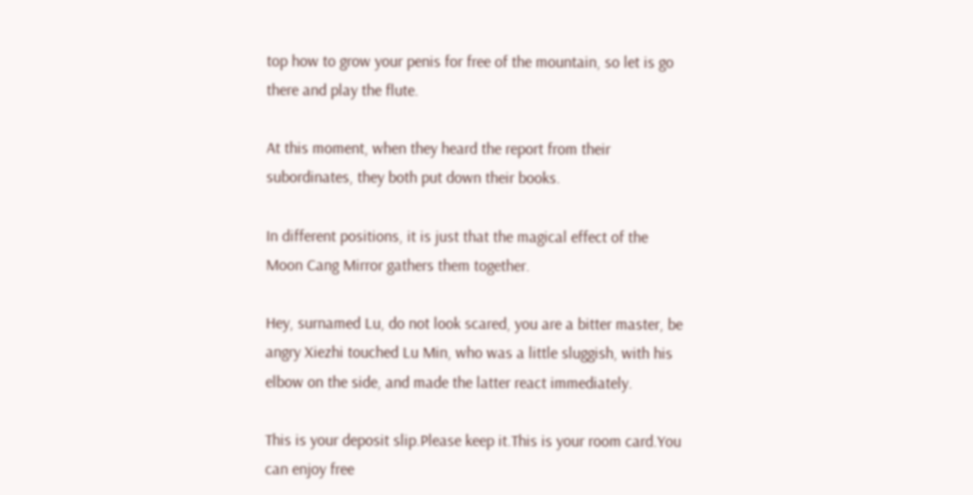top how to grow your penis for free of the mountain, so let is go there and play the flute.

At this moment, when they heard the report from their subordinates, they both put down their books.

In different positions, it is just that the magical effect of the Moon Cang Mirror gathers them together.

Hey, surnamed Lu, do not look scared, you are a bitter master, be angry Xiezhi touched Lu Min, who was a little sluggish, with his elbow on the side, and made the latter react immediately.

This is your deposit slip.Please keep it.This is your room card.You can enjoy free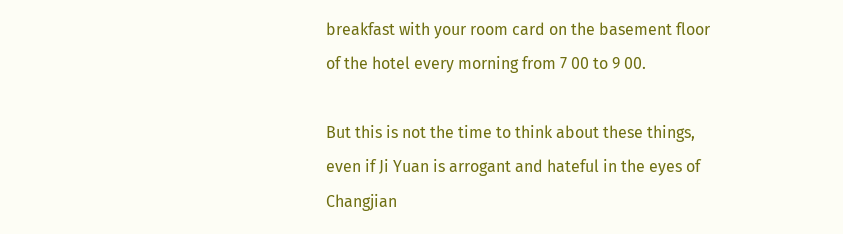breakfast with your room card on the basement floor of the hotel every morning from 7 00 to 9 00.

But this is not the time to think about these things, even if Ji Yuan is arrogant and hateful in the eyes of Changjian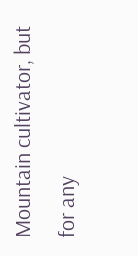Mountain cultivator, but for any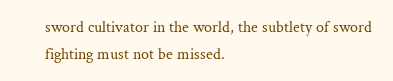sword cultivator in the world, the subtlety of sword fighting must not be missed.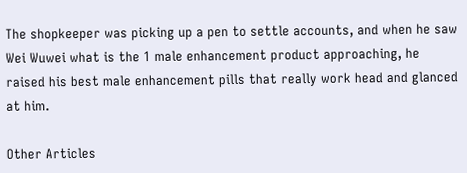The shopkeeper was picking up a pen to settle accounts, and when he saw Wei Wuwei what is the 1 male enhancement product approaching, he raised his best male enhancement pills that really work head and glanced at him.

Other Articles